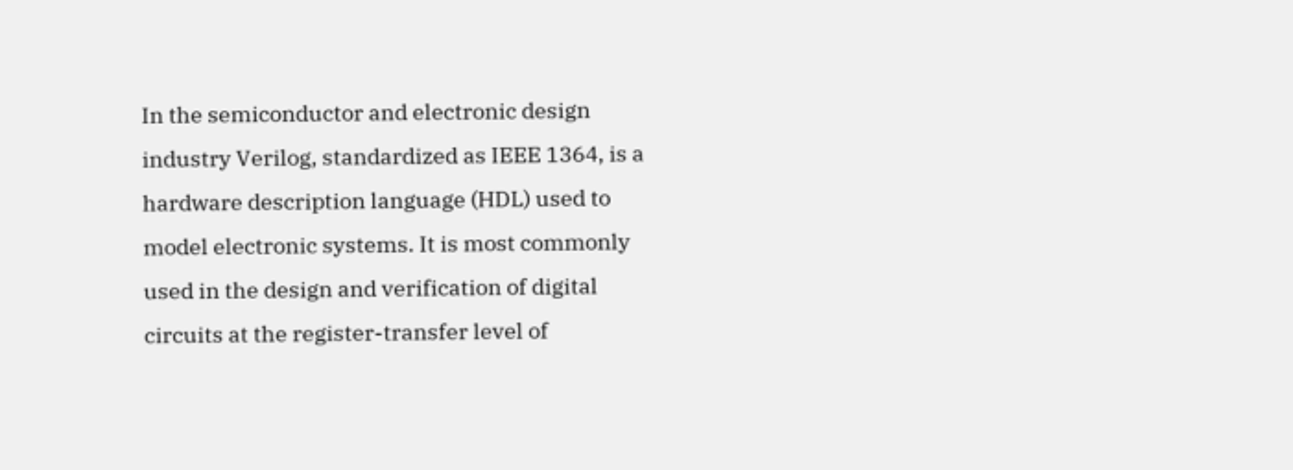In the semiconductor and electronic design industry Verilog, standardized as IEEE 1364, is a hardware description language (HDL) used to model electronic systems. It is most commonly used in the design and verification of digital circuits at the register-transfer level of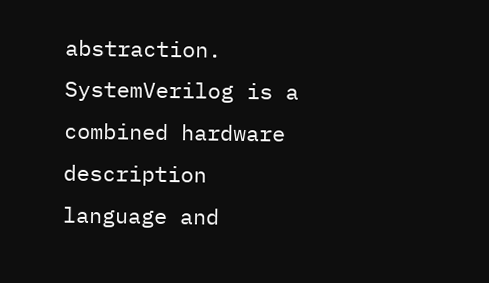abstraction.
SystemVerilog is a combined hardware description language and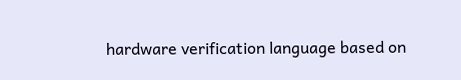hardware verification language based on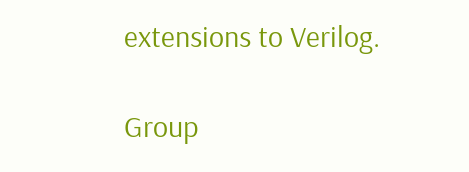extensions to Verilog.

Group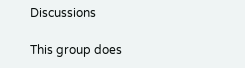Discussions

This group does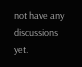not have any discussions yet.